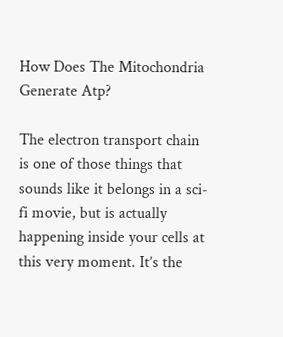How Does The Mitochondria Generate Atp?

The electron transport chain is one of those things that sounds like it belongs in a sci-fi movie, but is actually happening inside your cells at this very moment. It’s the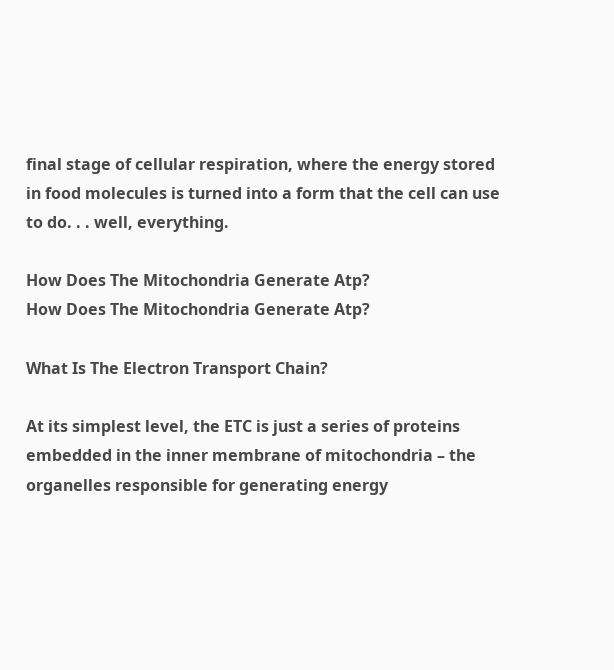final stage of cellular respiration, where the energy stored in food molecules is turned into a form that the cell can use to do. . . well, everything.

How Does The Mitochondria Generate Atp?
How Does The Mitochondria Generate Atp?

What Is The Electron Transport Chain?

At its simplest level, the ETC is just a series of proteins embedded in the inner membrane of mitochondria – the organelles responsible for generating energy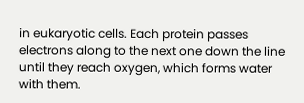in eukaryotic cells. Each protein passes electrons along to the next one down the line until they reach oxygen, which forms water with them.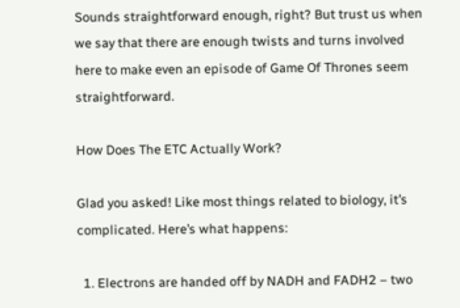Sounds straightforward enough, right? But trust us when we say that there are enough twists and turns involved here to make even an episode of Game Of Thrones seem straightforward.

How Does The ETC Actually Work?

Glad you asked! Like most things related to biology, it’s complicated. Here’s what happens:

  1. Electrons are handed off by NADH and FADH2 – two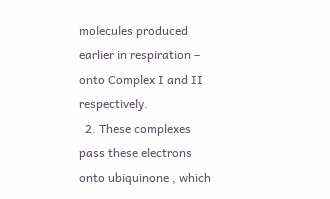molecules produced earlier in respiration – onto Complex I and II respectively.
  2. These complexes pass these electrons onto ubiquinone , which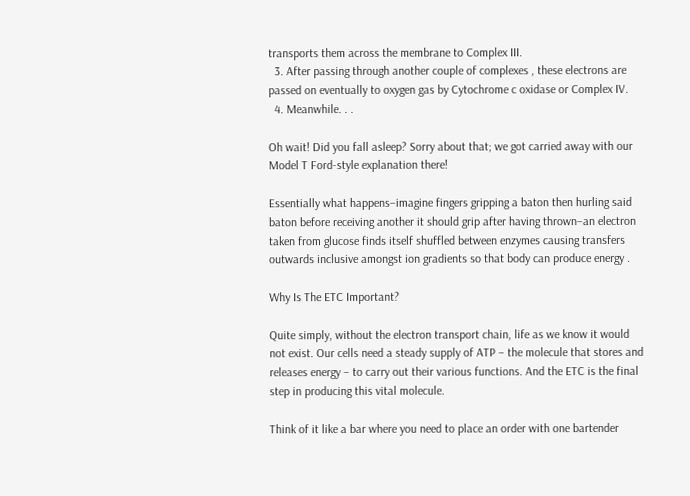transports them across the membrane to Complex III.
  3. After passing through another couple of complexes , these electrons are passed on eventually to oxygen gas by Cytochrome c oxidase or Complex IV.
  4. Meanwhile. . .

Oh wait! Did you fall asleep? Sorry about that; we got carried away with our Model T Ford-style explanation there!

Essentially what happens–imagine fingers gripping a baton then hurling said baton before receiving another it should grip after having thrown–an electron taken from glucose finds itself shuffled between enzymes causing transfers outwards inclusive amongst ion gradients so that body can produce energy .

Why Is The ETC Important?

Quite simply, without the electron transport chain, life as we know it would not exist. Our cells need a steady supply of ATP – the molecule that stores and releases energy – to carry out their various functions. And the ETC is the final step in producing this vital molecule.

Think of it like a bar where you need to place an order with one bartender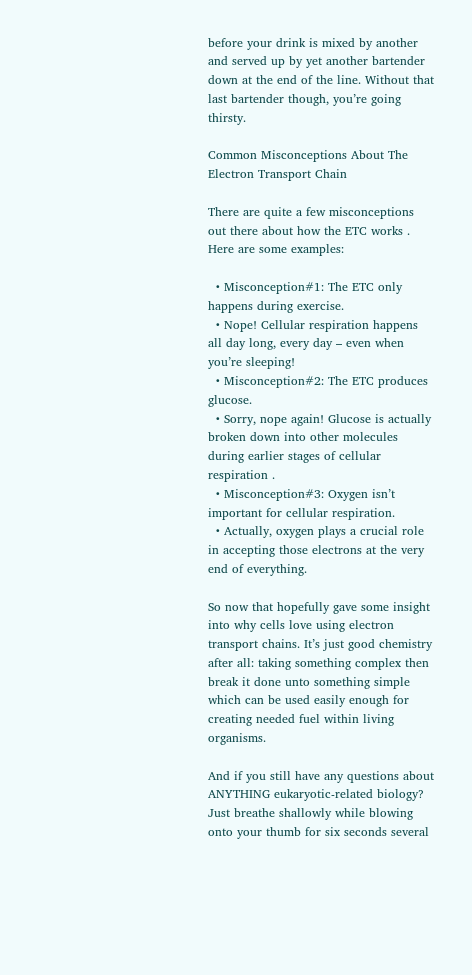before your drink is mixed by another and served up by yet another bartender down at the end of the line. Without that last bartender though, you’re going thirsty.

Common Misconceptions About The Electron Transport Chain

There are quite a few misconceptions out there about how the ETC works . Here are some examples:

  • Misconception#1: The ETC only happens during exercise.
  • Nope! Cellular respiration happens all day long, every day – even when you’re sleeping!
  • Misconception#2: The ETC produces glucose.
  • Sorry, nope again! Glucose is actually broken down into other molecules during earlier stages of cellular respiration .
  • Misconception#3: Oxygen isn’t important for cellular respiration.
  • Actually, oxygen plays a crucial role in accepting those electrons at the very end of everything.

So now that hopefully gave some insight into why cells love using electron transport chains. It’s just good chemistry after all: taking something complex then break it done unto something simple which can be used easily enough for creating needed fuel within living organisms.

And if you still have any questions about ANYTHING eukaryotic-related biology? Just breathe shallowly while blowing onto your thumb for six seconds several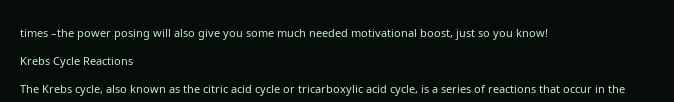times –the power posing will also give you some much needed motivational boost, just so you know!

Krebs Cycle Reactions

The Krebs cycle, also known as the citric acid cycle or tricarboxylic acid cycle, is a series of reactions that occur in the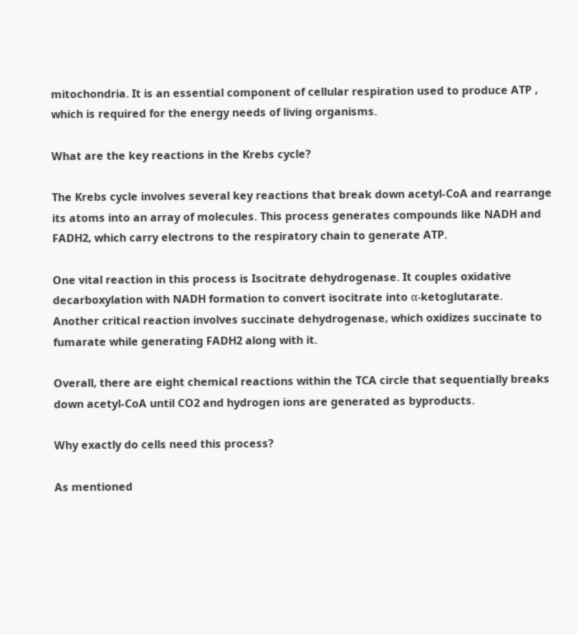mitochondria. It is an essential component of cellular respiration used to produce ATP , which is required for the energy needs of living organisms.

What are the key reactions in the Krebs cycle?

The Krebs cycle involves several key reactions that break down acetyl-CoA and rearrange its atoms into an array of molecules. This process generates compounds like NADH and FADH2, which carry electrons to the respiratory chain to generate ATP.

One vital reaction in this process is Isocitrate dehydrogenase. It couples oxidative decarboxylation with NADH formation to convert isocitrate into α-ketoglutarate.
Another critical reaction involves succinate dehydrogenase, which oxidizes succinate to fumarate while generating FADH2 along with it.

Overall, there are eight chemical reactions within the TCA circle that sequentially breaks down acetyl-CoA until CO2 and hydrogen ions are generated as byproducts.

Why exactly do cells need this process?

As mentioned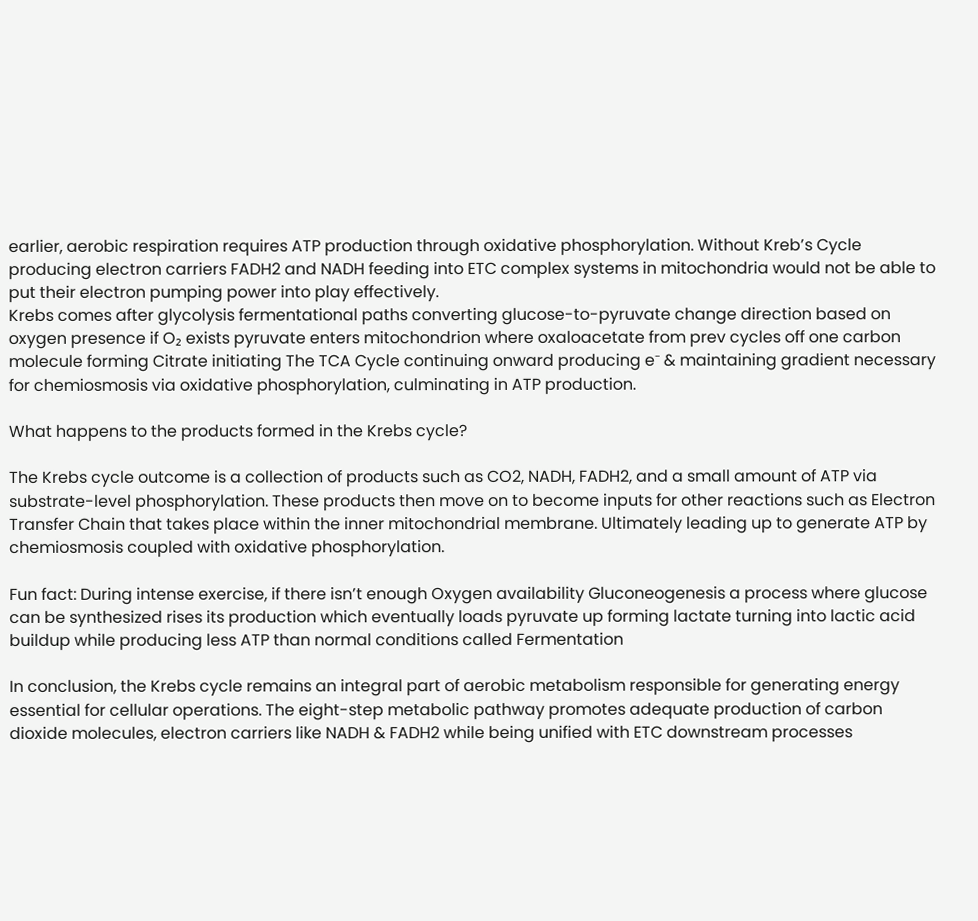earlier, aerobic respiration requires ATP production through oxidative phosphorylation. Without Kreb’s Cycle producing electron carriers FADH2 and NADH feeding into ETC complex systems in mitochondria would not be able to put their electron pumping power into play effectively.
Krebs comes after glycolysis fermentational paths converting glucose-to-pyruvate change direction based on oxygen presence if O₂ exists pyruvate enters mitochondrion where oxaloacetate from prev cycles off one carbon molecule forming Citrate initiating The TCA Cycle continuing onward producing e⁻ & maintaining gradient necessary for chemiosmosis via oxidative phosphorylation, culminating in ATP production.

What happens to the products formed in the Krebs cycle?

The Krebs cycle outcome is a collection of products such as CO2, NADH, FADH2, and a small amount of ATP via substrate-level phosphorylation. These products then move on to become inputs for other reactions such as Electron Transfer Chain that takes place within the inner mitochondrial membrane. Ultimately leading up to generate ATP by chemiosmosis coupled with oxidative phosphorylation.

Fun fact: During intense exercise, if there isn’t enough Oxygen availability Gluconeogenesis a process where glucose can be synthesized rises its production which eventually loads pyruvate up forming lactate turning into lactic acid buildup while producing less ATP than normal conditions called Fermentation

In conclusion, the Krebs cycle remains an integral part of aerobic metabolism responsible for generating energy essential for cellular operations. The eight-step metabolic pathway promotes adequate production of carbon dioxide molecules, electron carriers like NADH & FADH2 while being unified with ETC downstream processes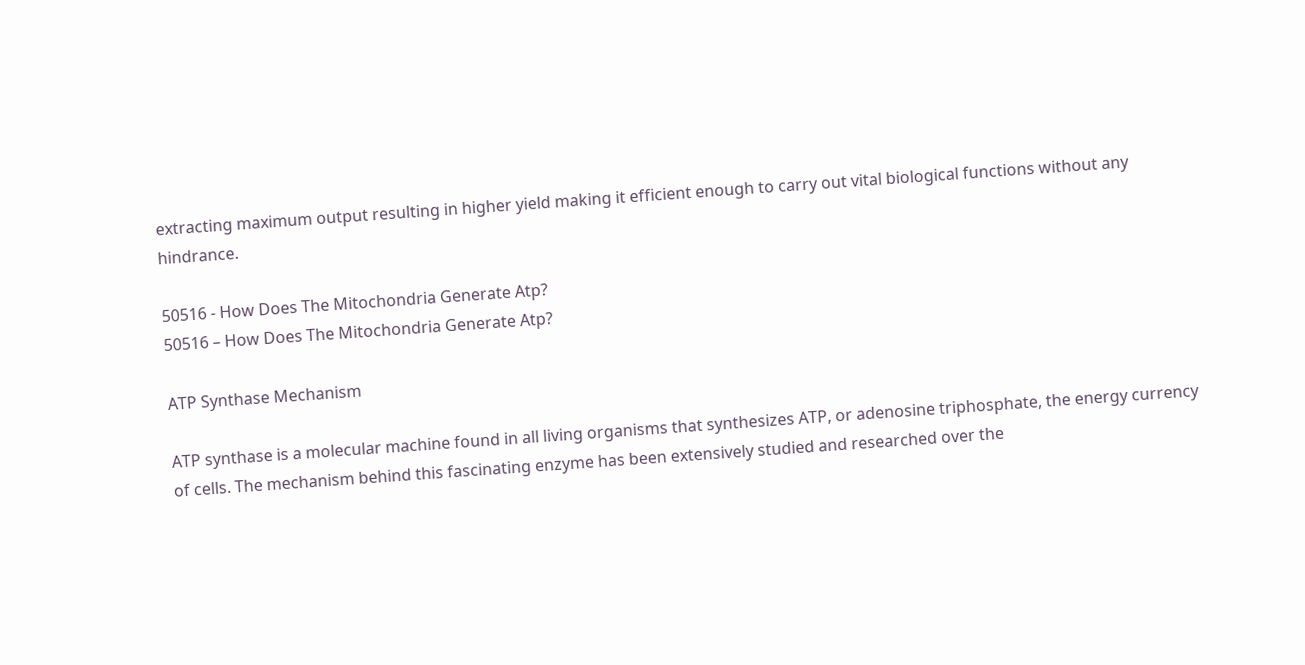extracting maximum output resulting in higher yield making it efficient enough to carry out vital biological functions without any hindrance.

50516 - How Does The Mitochondria Generate Atp?
50516 – How Does The Mitochondria Generate Atp?

ATP Synthase Mechanism

ATP synthase is a molecular machine found in all living organisms that synthesizes ATP, or adenosine triphosphate, the energy currency of cells. The mechanism behind this fascinating enzyme has been extensively studied and researched over the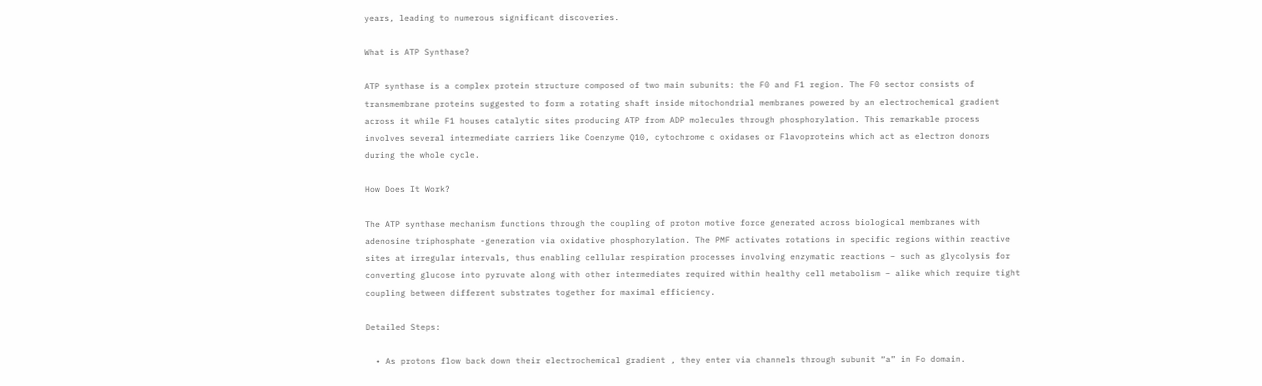years, leading to numerous significant discoveries.

What is ATP Synthase?

ATP synthase is a complex protein structure composed of two main subunits: the F0 and F1 region. The F0 sector consists of transmembrane proteins suggested to form a rotating shaft inside mitochondrial membranes powered by an electrochemical gradient across it while F1 houses catalytic sites producing ATP from ADP molecules through phosphorylation. This remarkable process involves several intermediate carriers like Coenzyme Q10, cytochrome c oxidases or Flavoproteins which act as electron donors during the whole cycle.

How Does It Work?

The ATP synthase mechanism functions through the coupling of proton motive force generated across biological membranes with adenosine triphosphate -generation via oxidative phosphorylation. The PMF activates rotations in specific regions within reactive sites at irregular intervals, thus enabling cellular respiration processes involving enzymatic reactions – such as glycolysis for converting glucose into pyruvate along with other intermediates required within healthy cell metabolism – alike which require tight coupling between different substrates together for maximal efficiency.

Detailed Steps:

  • As protons flow back down their electrochemical gradient , they enter via channels through subunit “a” in Fo domain.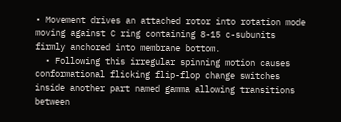• Movement drives an attached rotor into rotation mode moving against C ring containing 8-15 c-subunits firmly anchored into membrane bottom.
  • Following this irregular spinning motion causes conformational flicking flip-flop change switches inside another part named gamma allowing transitions between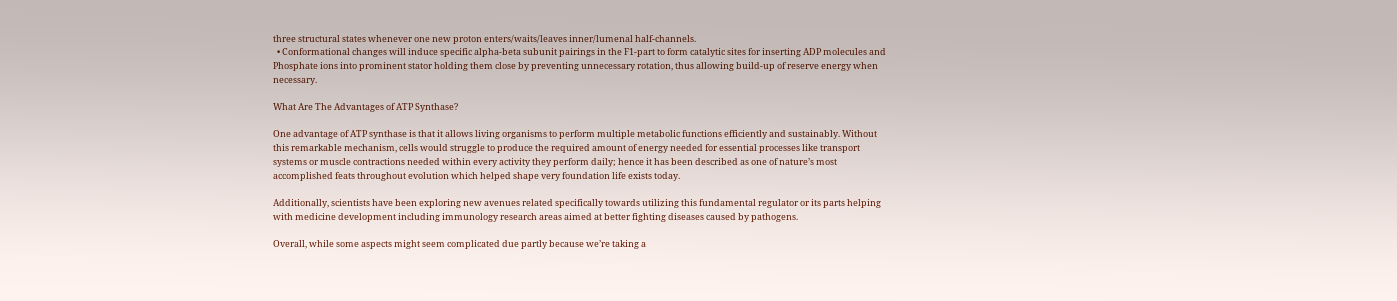three structural states whenever one new proton enters/waits/leaves inner/lumenal half-channels.
  • Conformational changes will induce specific alpha-beta subunit pairings in the F1-part to form catalytic sites for inserting ADP molecules and Phosphate ions into prominent stator holding them close by preventing unnecessary rotation, thus allowing build-up of reserve energy when necessary.

What Are The Advantages of ATP Synthase?

One advantage of ATP synthase is that it allows living organisms to perform multiple metabolic functions efficiently and sustainably. Without this remarkable mechanism, cells would struggle to produce the required amount of energy needed for essential processes like transport systems or muscle contractions needed within every activity they perform daily; hence it has been described as one of nature’s most accomplished feats throughout evolution which helped shape very foundation life exists today.

Additionally, scientists have been exploring new avenues related specifically towards utilizing this fundamental regulator or its parts helping with medicine development including immunology research areas aimed at better fighting diseases caused by pathogens.

Overall, while some aspects might seem complicated due partly because we’re taking a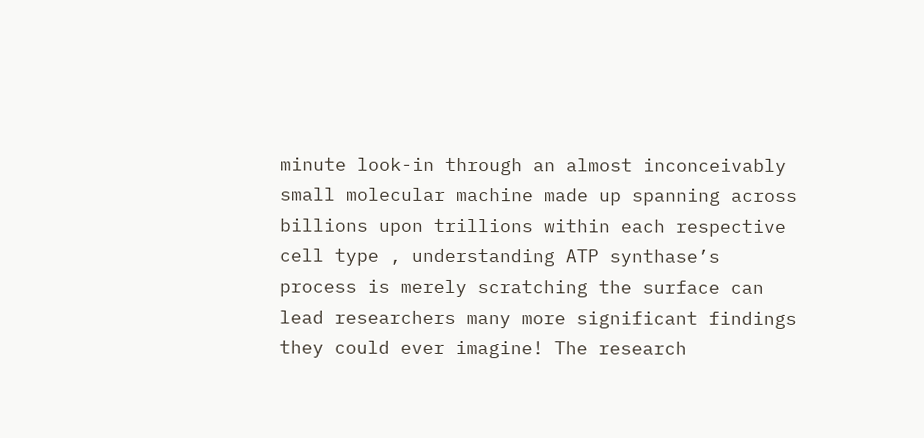minute look-in through an almost inconceivably small molecular machine made up spanning across billions upon trillions within each respective cell type , understanding ATP synthase’s process is merely scratching the surface can lead researchers many more significant findings they could ever imagine! The research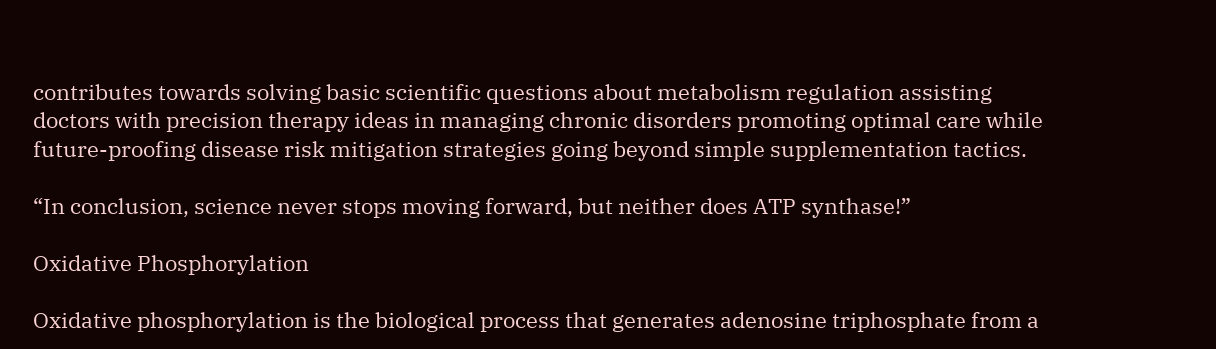contributes towards solving basic scientific questions about metabolism regulation assisting doctors with precision therapy ideas in managing chronic disorders promoting optimal care while future-proofing disease risk mitigation strategies going beyond simple supplementation tactics.

“In conclusion, science never stops moving forward, but neither does ATP synthase!”

Oxidative Phosphorylation

Oxidative phosphorylation is the biological process that generates adenosine triphosphate from a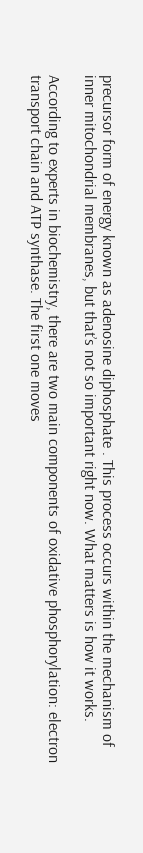precursor form of energy known as adenosine diphosphate . This process occurs within the mechanism of inner mitochondrial membranes, but that’s not so important right now. What matters is how it works.

According to experts in biochemistry, there are two main components of oxidative phosphorylation: electron transport chain and ATP synthase. The first one moves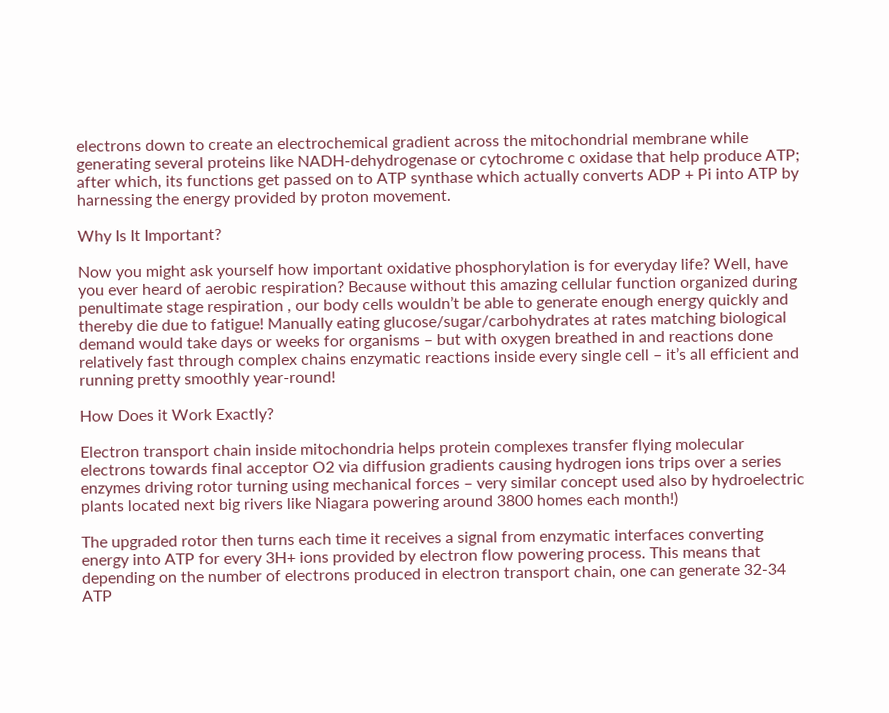electrons down to create an electrochemical gradient across the mitochondrial membrane while generating several proteins like NADH-dehydrogenase or cytochrome c oxidase that help produce ATP; after which, its functions get passed on to ATP synthase which actually converts ADP + Pi into ATP by harnessing the energy provided by proton movement.

Why Is It Important?

Now you might ask yourself how important oxidative phosphorylation is for everyday life? Well, have you ever heard of aerobic respiration? Because without this amazing cellular function organized during penultimate stage respiration , our body cells wouldn’t be able to generate enough energy quickly and thereby die due to fatigue! Manually eating glucose/sugar/carbohydrates at rates matching biological demand would take days or weeks for organisms – but with oxygen breathed in and reactions done relatively fast through complex chains enzymatic reactions inside every single cell – it’s all efficient and running pretty smoothly year-round!

How Does it Work Exactly?

Electron transport chain inside mitochondria helps protein complexes transfer flying molecular electrons towards final acceptor O2 via diffusion gradients causing hydrogen ions trips over a series enzymes driving rotor turning using mechanical forces – very similar concept used also by hydroelectric plants located next big rivers like Niagara powering around 3800 homes each month!)

The upgraded rotor then turns each time it receives a signal from enzymatic interfaces converting energy into ATP for every 3H+ ions provided by electron flow powering process. This means that depending on the number of electrons produced in electron transport chain, one can generate 32-34 ATP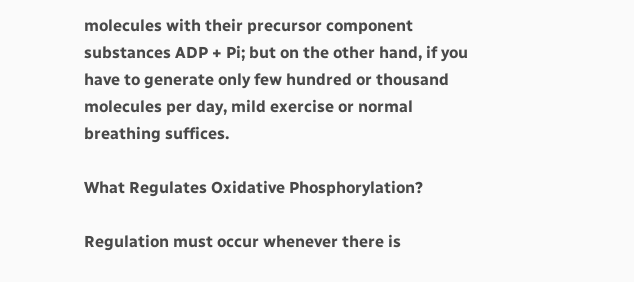molecules with their precursor component substances ADP + Pi; but on the other hand, if you have to generate only few hundred or thousand molecules per day, mild exercise or normal breathing suffices.

What Regulates Oxidative Phosphorylation?

Regulation must occur whenever there is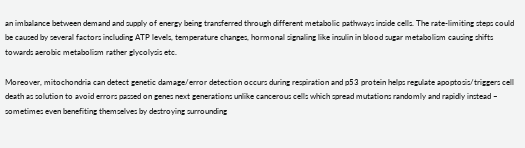an imbalance between demand and supply of energy being transferred through different metabolic pathways inside cells. The rate-limiting steps could be caused by several factors including ATP levels, temperature changes, hormonal signaling like insulin in blood sugar metabolism causing shifts towards aerobic metabolism rather glycolysis etc.

Moreover, mitochondria can detect genetic damage/error detection occurs during respiration and p53 protein helps regulate apoptosis/triggers cell death as solution to avoid errors passed on genes next generations unlike cancerous cells which spread mutations randomly and rapidly instead – sometimes even benefiting themselves by destroying surrounding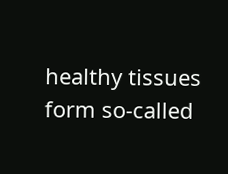healthy tissues form so-called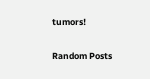tumors!

Random Posts